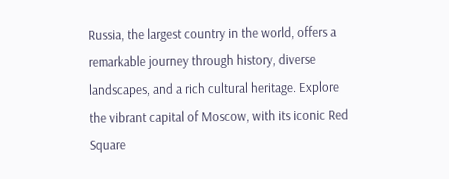Russia, the largest country in the world, offers a remarkable journey through history, diverse landscapes, and a rich cultural heritage. Explore the vibrant capital of Moscow, with its iconic Red Square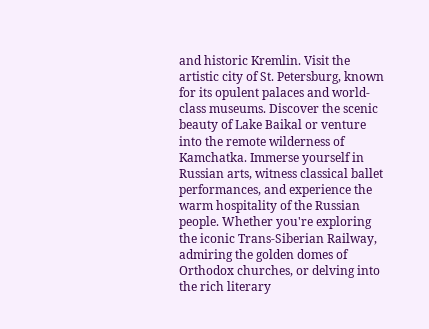and historic Kremlin. Visit the artistic city of St. Petersburg, known for its opulent palaces and world-class museums. Discover the scenic beauty of Lake Baikal or venture into the remote wilderness of Kamchatka. Immerse yourself in Russian arts, witness classical ballet performances, and experience the warm hospitality of the Russian people. Whether you're exploring the iconic Trans-Siberian Railway, admiring the golden domes of Orthodox churches, or delving into the rich literary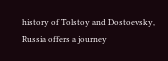history of Tolstoy and Dostoevsky, Russia offers a journey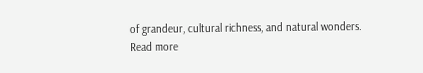of grandeur, cultural richness, and natural wonders.
Read more